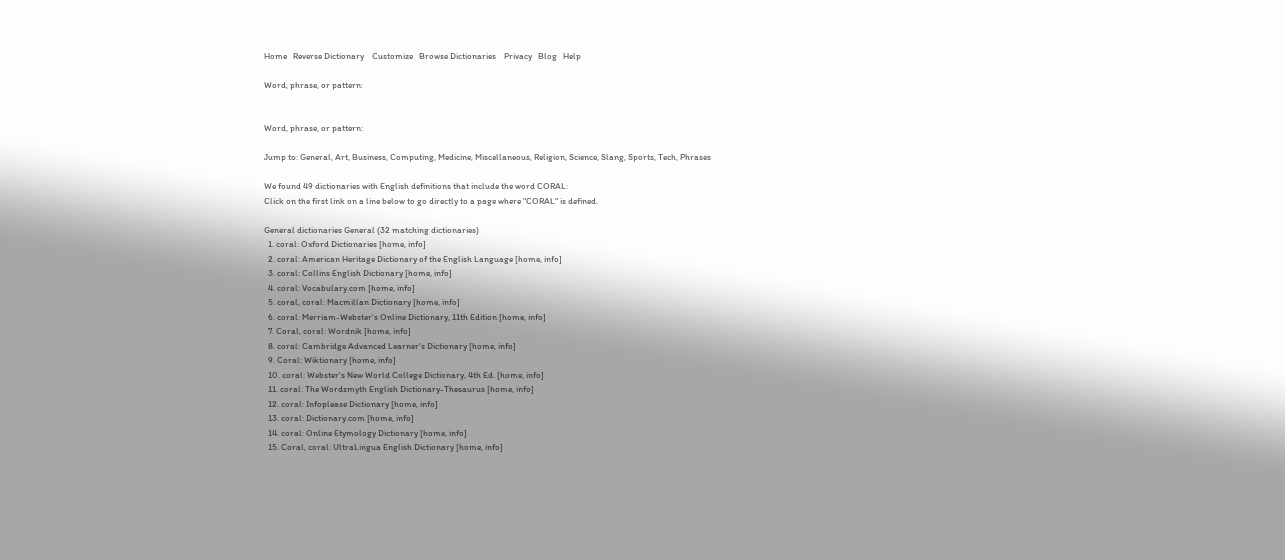Home   Reverse Dictionary    Customize   Browse Dictionaries    Privacy   Blog   Help

Word, phrase, or pattern:


Word, phrase, or pattern:

Jump to: General, Art, Business, Computing, Medicine, Miscellaneous, Religion, Science, Slang, Sports, Tech, Phrases

We found 49 dictionaries with English definitions that include the word CORAL:
Click on the first link on a line below to go directly to a page where "CORAL" is defined.

General dictionaries General (32 matching dictionaries)
  1. coral: Oxford Dictionaries [home, info]
  2. coral: American Heritage Dictionary of the English Language [home, info]
  3. coral: Collins English Dictionary [home, info]
  4. coral: Vocabulary.com [home, info]
  5. coral, coral: Macmillan Dictionary [home, info]
  6. coral: Merriam-Webster's Online Dictionary, 11th Edition [home, info]
  7. Coral, coral: Wordnik [home, info]
  8. coral: Cambridge Advanced Learner's Dictionary [home, info]
  9. Coral: Wiktionary [home, info]
  10. coral: Webster's New World College Dictionary, 4th Ed. [home, info]
  11. coral: The Wordsmyth English Dictionary-Thesaurus [home, info]
  12. coral: Infoplease Dictionary [home, info]
  13. coral: Dictionary.com [home, info]
  14. coral: Online Etymology Dictionary [home, info]
  15. Coral, coral: UltraLingua English Dictionary [home, info]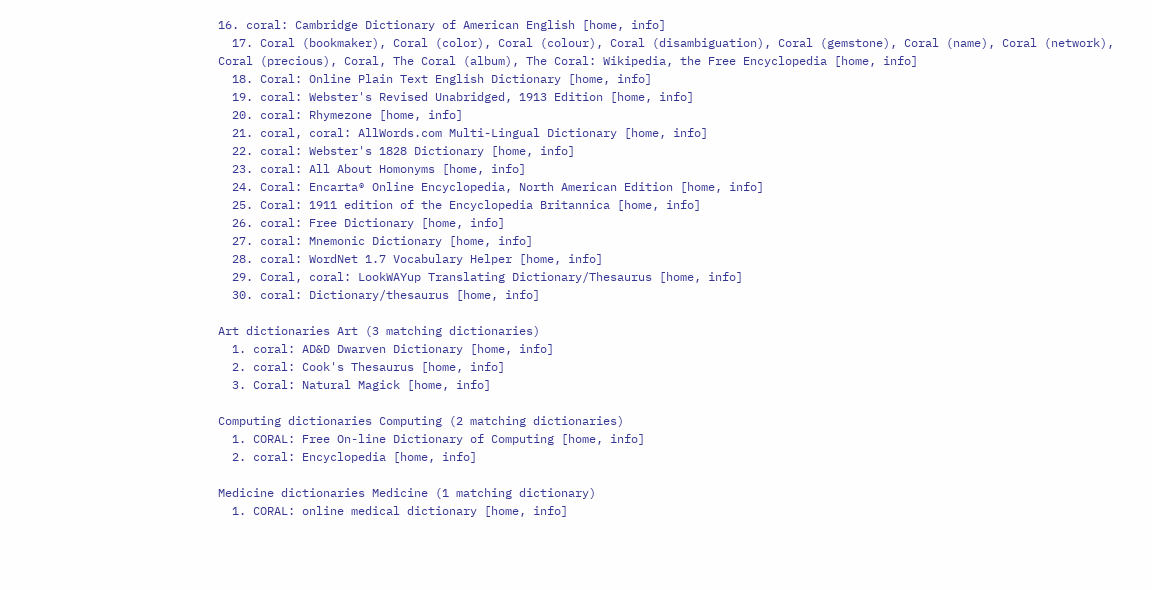16. coral: Cambridge Dictionary of American English [home, info]
  17. Coral (bookmaker), Coral (color), Coral (colour), Coral (disambiguation), Coral (gemstone), Coral (name), Coral (network), Coral (precious), Coral, The Coral (album), The Coral: Wikipedia, the Free Encyclopedia [home, info]
  18. Coral: Online Plain Text English Dictionary [home, info]
  19. coral: Webster's Revised Unabridged, 1913 Edition [home, info]
  20. coral: Rhymezone [home, info]
  21. coral, coral: AllWords.com Multi-Lingual Dictionary [home, info]
  22. coral: Webster's 1828 Dictionary [home, info]
  23. coral: All About Homonyms [home, info]
  24. Coral: Encarta® Online Encyclopedia, North American Edition [home, info]
  25. Coral: 1911 edition of the Encyclopedia Britannica [home, info]
  26. coral: Free Dictionary [home, info]
  27. coral: Mnemonic Dictionary [home, info]
  28. coral: WordNet 1.7 Vocabulary Helper [home, info]
  29. Coral, coral: LookWAYup Translating Dictionary/Thesaurus [home, info]
  30. coral: Dictionary/thesaurus [home, info]

Art dictionaries Art (3 matching dictionaries)
  1. coral: AD&D Dwarven Dictionary [home, info]
  2. coral: Cook's Thesaurus [home, info]
  3. Coral: Natural Magick [home, info]

Computing dictionaries Computing (2 matching dictionaries)
  1. CORAL: Free On-line Dictionary of Computing [home, info]
  2. coral: Encyclopedia [home, info]

Medicine dictionaries Medicine (1 matching dictionary)
  1. CORAL: online medical dictionary [home, info]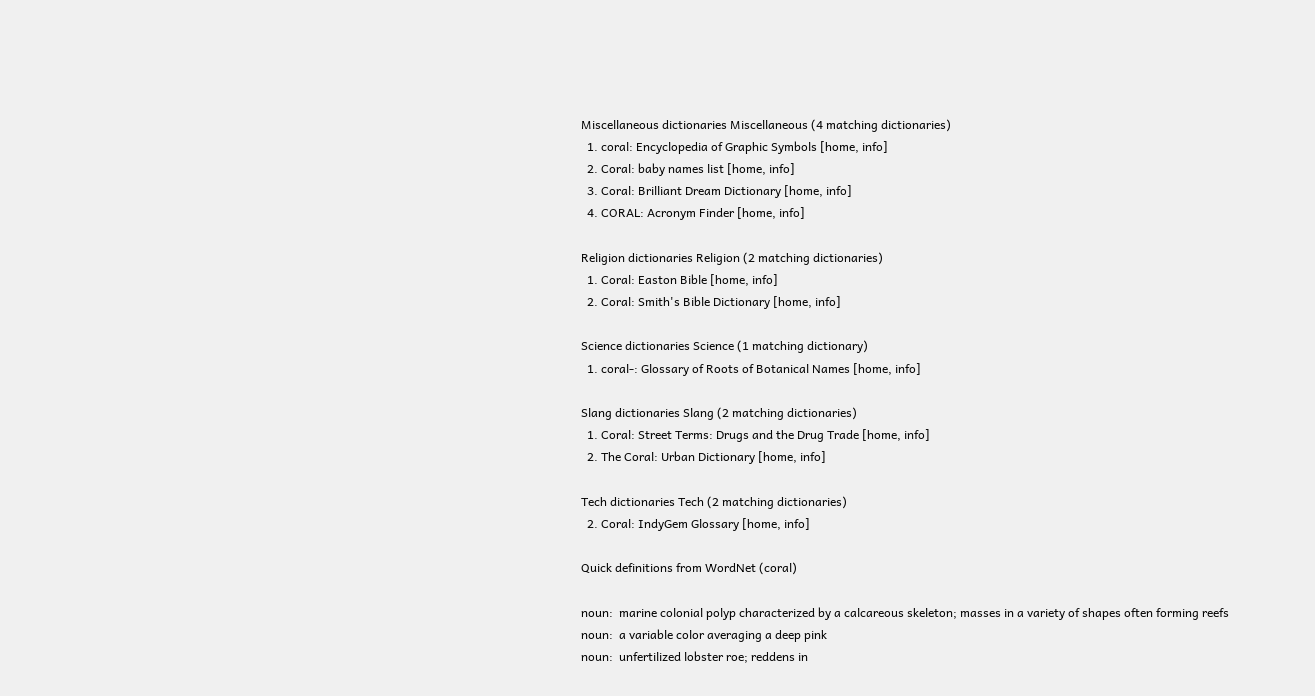Miscellaneous dictionaries Miscellaneous (4 matching dictionaries)
  1. coral: Encyclopedia of Graphic Symbols [home, info]
  2. Coral: baby names list [home, info]
  3. Coral: Brilliant Dream Dictionary [home, info]
  4. CORAL: Acronym Finder [home, info]

Religion dictionaries Religion (2 matching dictionaries)
  1. Coral: Easton Bible [home, info]
  2. Coral: Smith's Bible Dictionary [home, info]

Science dictionaries Science (1 matching dictionary)
  1. coral-: Glossary of Roots of Botanical Names [home, info]

Slang dictionaries Slang (2 matching dictionaries)
  1. Coral: Street Terms: Drugs and the Drug Trade [home, info]
  2. The Coral: Urban Dictionary [home, info]

Tech dictionaries Tech (2 matching dictionaries)
  2. Coral: IndyGem Glossary [home, info]

Quick definitions from WordNet (coral)

noun:  marine colonial polyp characterized by a calcareous skeleton; masses in a variety of shapes often forming reefs
noun:  a variable color averaging a deep pink
noun:  unfertilized lobster roe; reddens in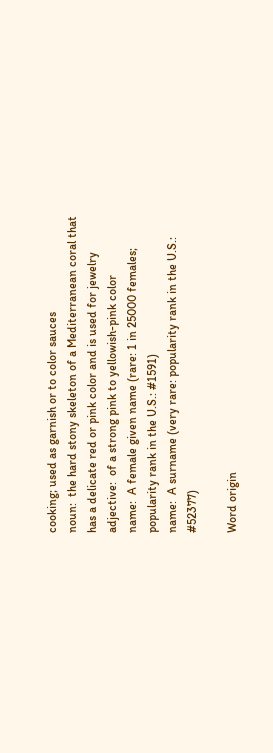cooking; used as garnish or to color sauces
noun:  the hard stony skeleton of a Mediterranean coral that has a delicate red or pink color and is used for jewelry
adjective:  of a strong pink to yellowish-pink color
name:  A female given name (rare: 1 in 25000 females; popularity rank in the U.S.: #1591)
name:  A surname (very rare: popularity rank in the U.S.: #52377)

Word origin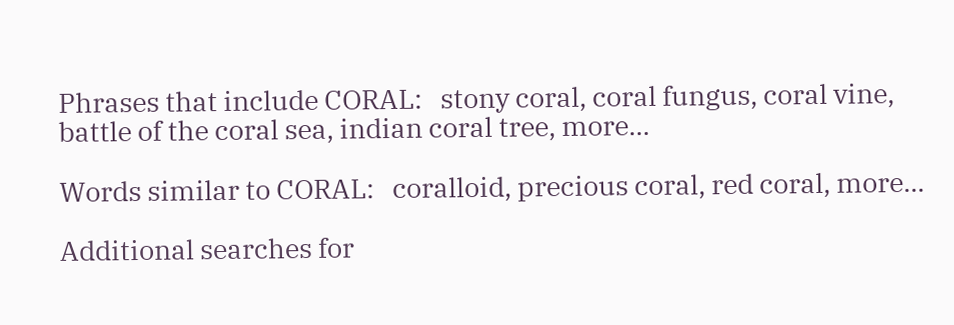Phrases that include CORAL:   stony coral, coral fungus, coral vine, battle of the coral sea, indian coral tree, more...

Words similar to CORAL:   coralloid, precious coral, red coral, more...

Additional searches for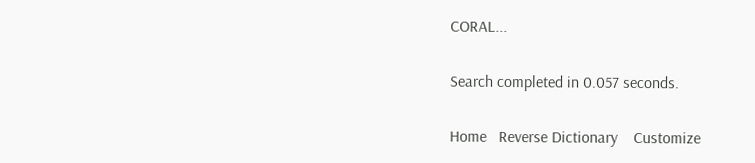CORAL...

Search completed in 0.057 seconds.

Home   Reverse Dictionary    Customize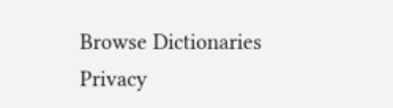Browse Dictionaries    Privacy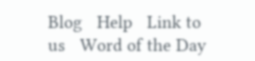Blog   Help   Link to us   Word of the Day